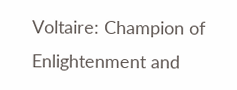Voltaire: Champion of Enlightenment and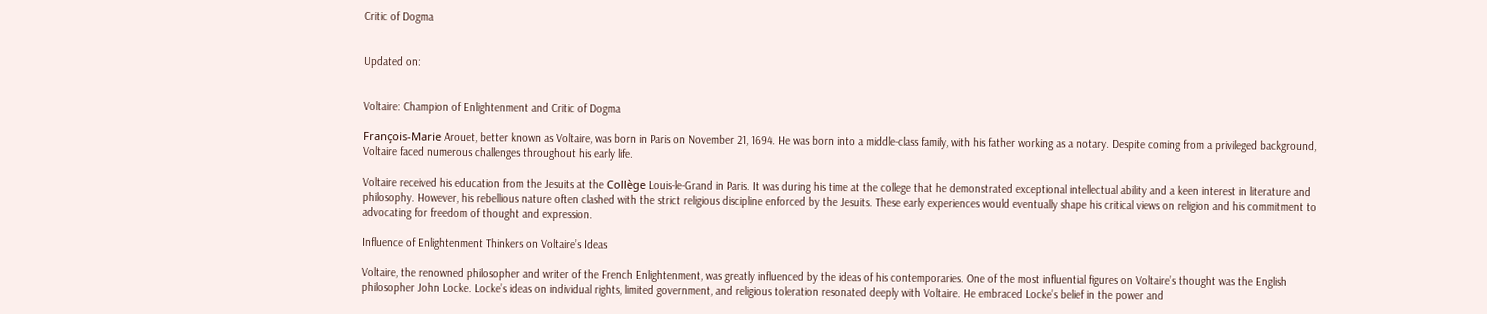Critic of Dogma


Updated on:


Voltaire: Champion of Enlightenment and Critic of Dogma

François-Marie Arouet, better known as Voltaire, was born in Paris on November 21, 1694. He was born into a middle-class family, with his father working as a notary. Despite coming from a privileged background, Voltaire faced numerous challenges throughout his early life.

Voltaire received his education from the Jesuits at the Collège Louis-le-Grand in Paris. It was during his time at the college that he demonstrated exceptional intellectual ability and a keen interest in literature and philosophy. However, his rebellious nature often clashed with the strict religious discipline enforced by the Jesuits. These early experiences would eventually shape his critical views on religion and his commitment to advocating for freedom of thought and expression.

Influence of Enlightenment Thinkers on Voltaire’s Ideas

Voltaire, the renowned philosopher and writer of the French Enlightenment, was greatly influenced by the ideas of his contemporaries. One of the most influential figures on Voltaire’s thought was the English philosopher John Locke. Locke’s ideas on individual rights, limited government, and religious toleration resonated deeply with Voltaire. He embraced Locke’s belief in the power and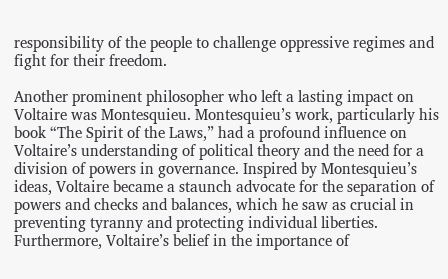responsibility of the people to challenge oppressive regimes and fight for their freedom.

Another prominent philosopher who left a lasting impact on Voltaire was Montesquieu. Montesquieu’s work, particularly his book “The Spirit of the Laws,” had a profound influence on Voltaire’s understanding of political theory and the need for a division of powers in governance. Inspired by Montesquieu’s ideas, Voltaire became a staunch advocate for the separation of powers and checks and balances, which he saw as crucial in preventing tyranny and protecting individual liberties. Furthermore, Voltaire’s belief in the importance of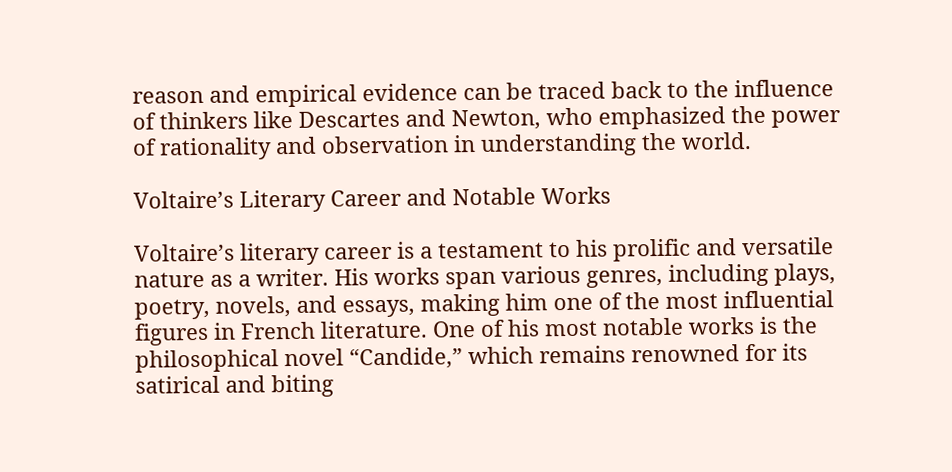reason and empirical evidence can be traced back to the influence of thinkers like Descartes and Newton, who emphasized the power of rationality and observation in understanding the world.

Voltaire’s Literary Career and Notable Works

Voltaire’s literary career is a testament to his prolific and versatile nature as a writer. His works span various genres, including plays, poetry, novels, and essays, making him one of the most influential figures in French literature. One of his most notable works is the philosophical novel “Candide,” which remains renowned for its satirical and biting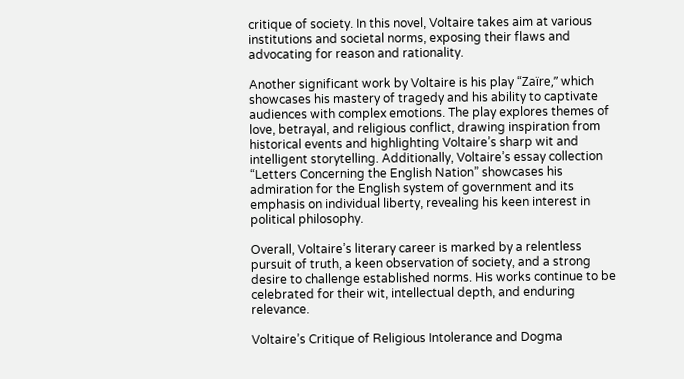critique of society. In this novel, Voltaire takes aim at various institutions and societal norms, exposing their flaws and advocating for reason and rationality.

Another significant work by Voltaire is his play “Zaïre,” which showcases his mastery of tragedy and his ability to captivate audiences with complex emotions. The play explores themes of love, betrayal, and religious conflict, drawing inspiration from historical events and highlighting Voltaire’s sharp wit and intelligent storytelling. Additionally, Voltaire’s essay collection “Letters Concerning the English Nation” showcases his admiration for the English system of government and its emphasis on individual liberty, revealing his keen interest in political philosophy.

Overall, Voltaire’s literary career is marked by a relentless pursuit of truth, a keen observation of society, and a strong desire to challenge established norms. His works continue to be celebrated for their wit, intellectual depth, and enduring relevance.

Voltaire’s Critique of Religious Intolerance and Dogma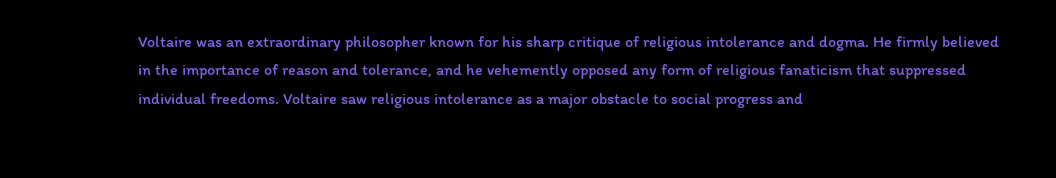Voltaire was an extraordinary philosopher known for his sharp critique of religious intolerance and dogma. He firmly believed in the importance of reason and tolerance, and he vehemently opposed any form of religious fanaticism that suppressed individual freedoms. Voltaire saw religious intolerance as a major obstacle to social progress and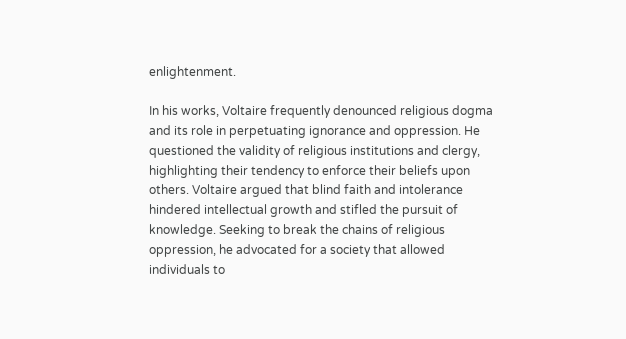enlightenment.

In his works, Voltaire frequently denounced religious dogma and its role in perpetuating ignorance and oppression. He questioned the validity of religious institutions and clergy, highlighting their tendency to enforce their beliefs upon others. Voltaire argued that blind faith and intolerance hindered intellectual growth and stifled the pursuit of knowledge. Seeking to break the chains of religious oppression, he advocated for a society that allowed individuals to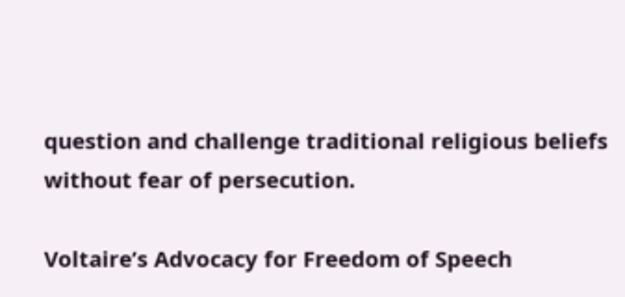question and challenge traditional religious beliefs without fear of persecution.

Voltaire’s Advocacy for Freedom of Speech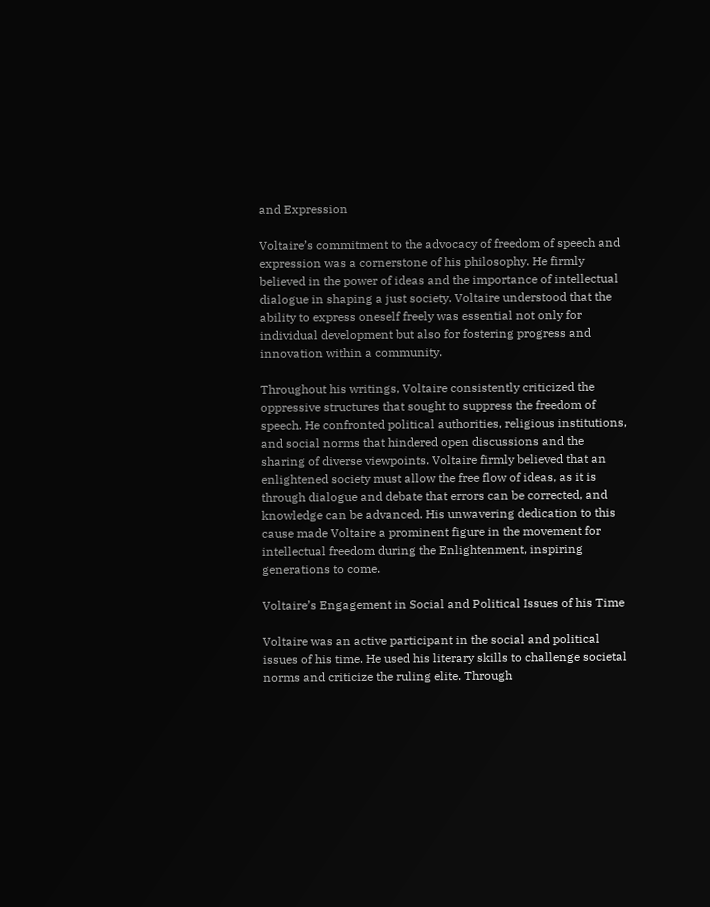and Expression

Voltaire’s commitment to the advocacy of freedom of speech and expression was a cornerstone of his philosophy. He firmly believed in the power of ideas and the importance of intellectual dialogue in shaping a just society. Voltaire understood that the ability to express oneself freely was essential not only for individual development but also for fostering progress and innovation within a community.

Throughout his writings, Voltaire consistently criticized the oppressive structures that sought to suppress the freedom of speech. He confronted political authorities, religious institutions, and social norms that hindered open discussions and the sharing of diverse viewpoints. Voltaire firmly believed that an enlightened society must allow the free flow of ideas, as it is through dialogue and debate that errors can be corrected, and knowledge can be advanced. His unwavering dedication to this cause made Voltaire a prominent figure in the movement for intellectual freedom during the Enlightenment, inspiring generations to come.

Voltaire’s Engagement in Social and Political Issues of his Time

Voltaire was an active participant in the social and political issues of his time. He used his literary skills to challenge societal norms and criticize the ruling elite. Through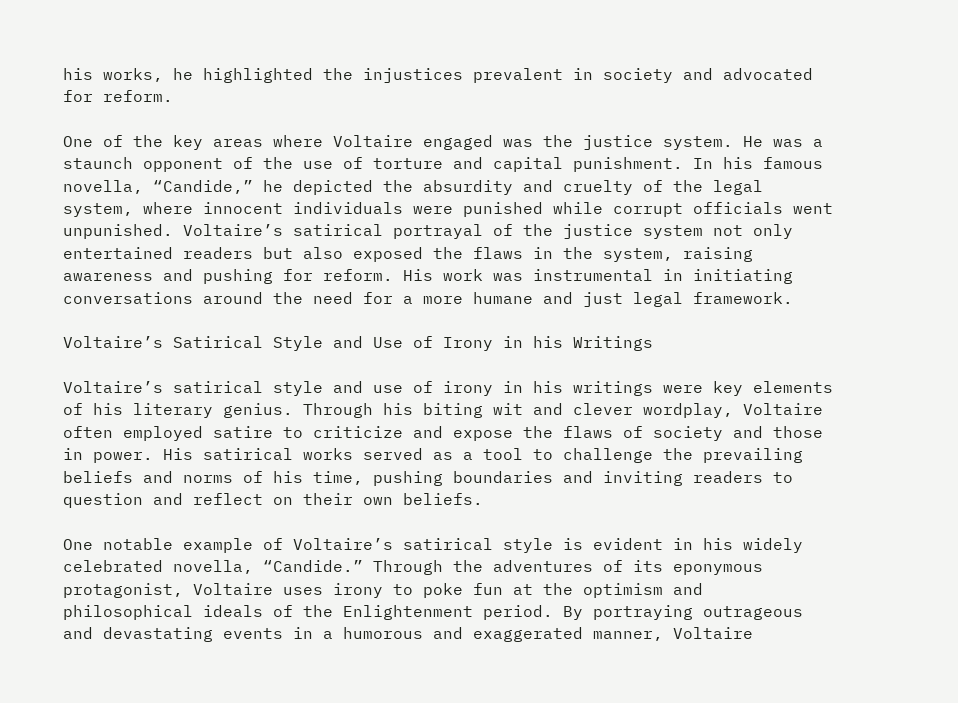his works, he highlighted the injustices prevalent in society and advocated for reform.

One of the key areas where Voltaire engaged was the justice system. He was a staunch opponent of the use of torture and capital punishment. In his famous novella, “Candide,” he depicted the absurdity and cruelty of the legal system, where innocent individuals were punished while corrupt officials went unpunished. Voltaire’s satirical portrayal of the justice system not only entertained readers but also exposed the flaws in the system, raising awareness and pushing for reform. His work was instrumental in initiating conversations around the need for a more humane and just legal framework.

Voltaire’s Satirical Style and Use of Irony in his Writings

Voltaire’s satirical style and use of irony in his writings were key elements of his literary genius. Through his biting wit and clever wordplay, Voltaire often employed satire to criticize and expose the flaws of society and those in power. His satirical works served as a tool to challenge the prevailing beliefs and norms of his time, pushing boundaries and inviting readers to question and reflect on their own beliefs.

One notable example of Voltaire’s satirical style is evident in his widely celebrated novella, “Candide.” Through the adventures of its eponymous protagonist, Voltaire uses irony to poke fun at the optimism and philosophical ideals of the Enlightenment period. By portraying outrageous and devastating events in a humorous and exaggerated manner, Voltaire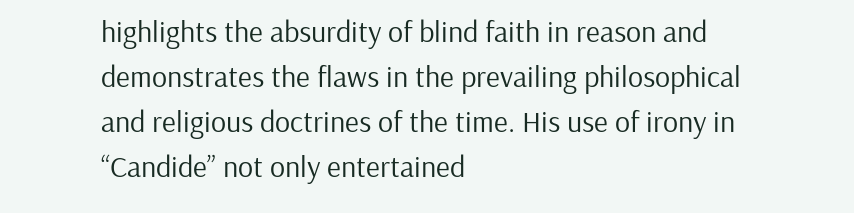highlights the absurdity of blind faith in reason and demonstrates the flaws in the prevailing philosophical and religious doctrines of the time. His use of irony in “Candide” not only entertained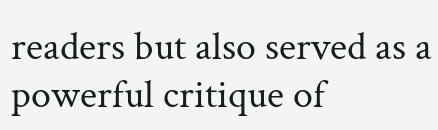readers but also served as a powerful critique of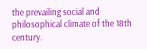the prevailing social and philosophical climate of the 18th century.